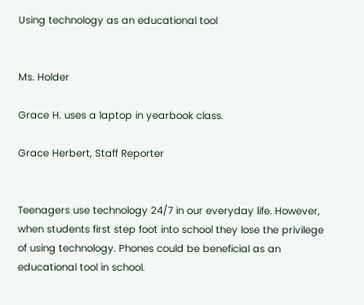Using technology as an educational tool


Ms. Holder

Grace H. uses a laptop in yearbook class.

Grace Herbert, Staff Reporter


Teenagers use technology 24/7 in our everyday life. However, when students first step foot into school they lose the privilege of using technology. Phones could be beneficial as an educational tool in school.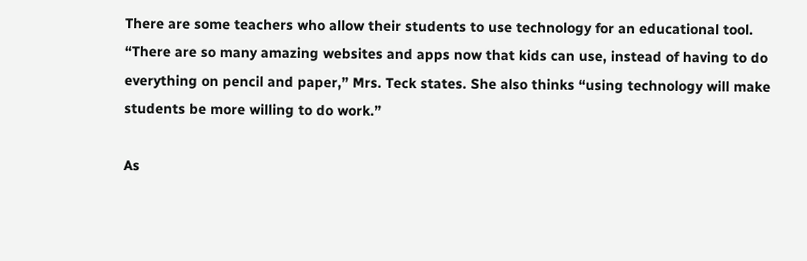There are some teachers who allow their students to use technology for an educational tool. “There are so many amazing websites and apps now that kids can use, instead of having to do everything on pencil and paper,” Mrs. Teck states. She also thinks “using technology will make students be more willing to do work.”

As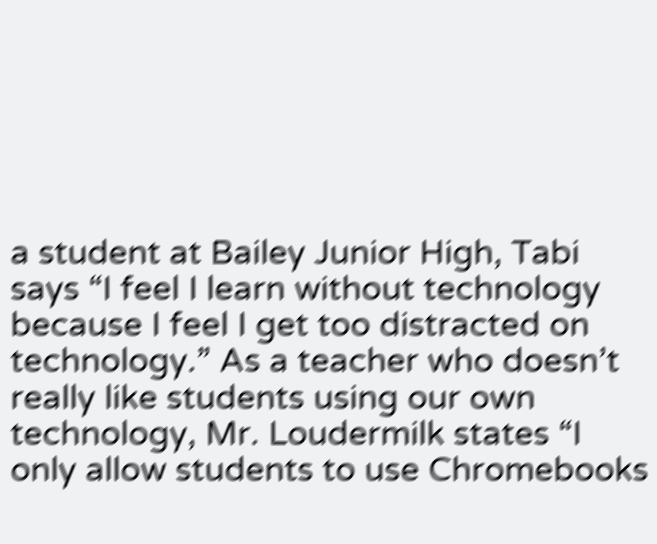a student at Bailey Junior High, Tabi says “I feel I learn without technology because I feel I get too distracted on technology.” As a teacher who doesn’t really like students using our own technology, Mr. Loudermilk states “I only allow students to use Chromebooks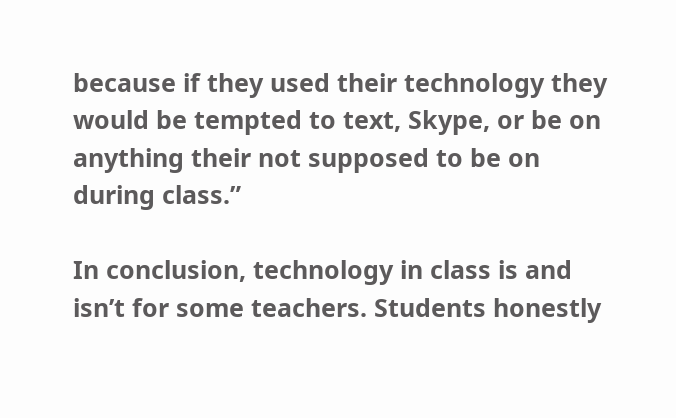because if they used their technology they would be tempted to text, Skype, or be on anything their not supposed to be on during class.”

In conclusion, technology in class is and isn’t for some teachers. Students honestly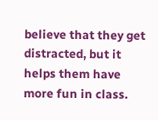believe that they get distracted, but it helps them have more fun in class.